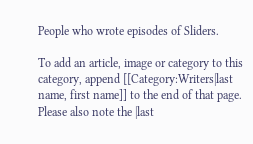People who wrote episodes of Sliders.

To add an article, image or category to this category, append [[Category:Writers|last name, first name]] to the end of that page. Please also note the |last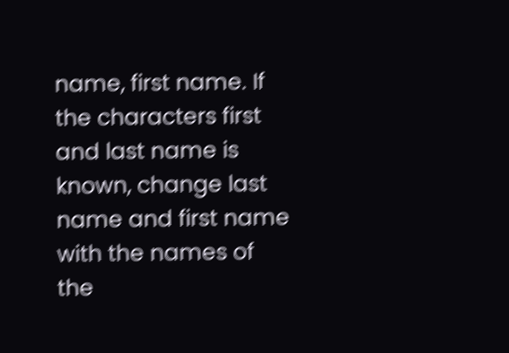name, first name. If the characters first and last name is known, change last name and first name with the names of the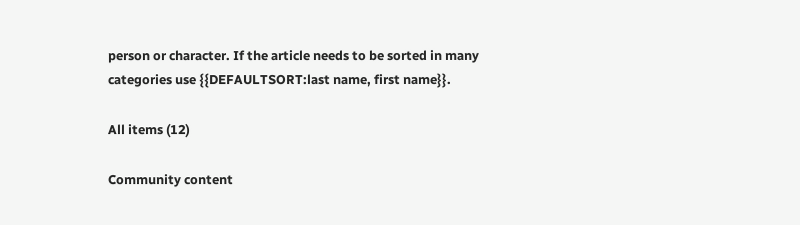person or character. If the article needs to be sorted in many categories use {{DEFAULTSORT:last name, first name}}.

All items (12)

Community content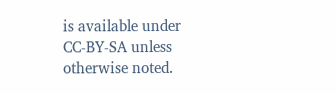is available under CC-BY-SA unless otherwise noted.